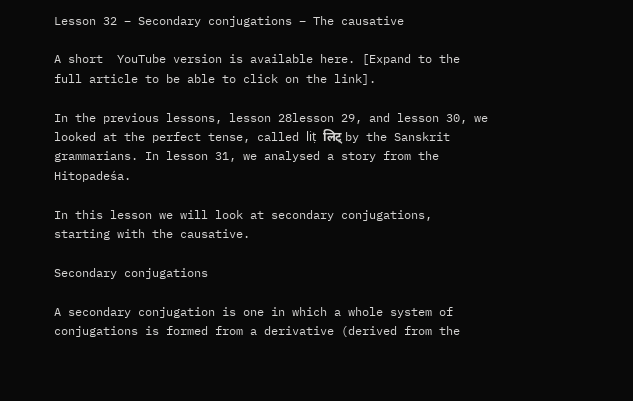Lesson 32 – Secondary conjugations – The causative

A short  YouTube version is available here. [Expand to the full article to be able to click on the link].

In the previous lessons, lesson 28lesson 29, and lesson 30, we looked at the perfect tense, called liṭ लिट् by the Sanskrit grammarians. In lesson 31, we analysed a story from the Hitopadeśa.

In this lesson we will look at secondary conjugations, starting with the causative.

Secondary conjugations

A secondary conjugation is one in which a whole system of conjugations is formed from a derivative (derived from the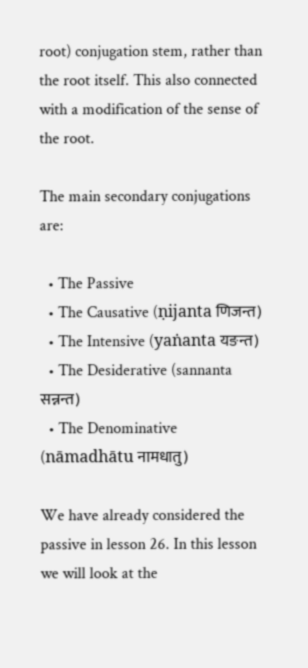root) conjugation stem, rather than the root itself. This also connected with a modification of the sense of the root.

The main secondary conjugations are:

  • The Passive
  • The Causative (ṇijanta णिजन्त)
  • The Intensive (yaṅanta यङन्त)
  • The Desiderative (sannanta सन्नन्त)
  • The Denominative (nāmadhātu नामधातु)

We have already considered the passive in lesson 26. In this lesson we will look at the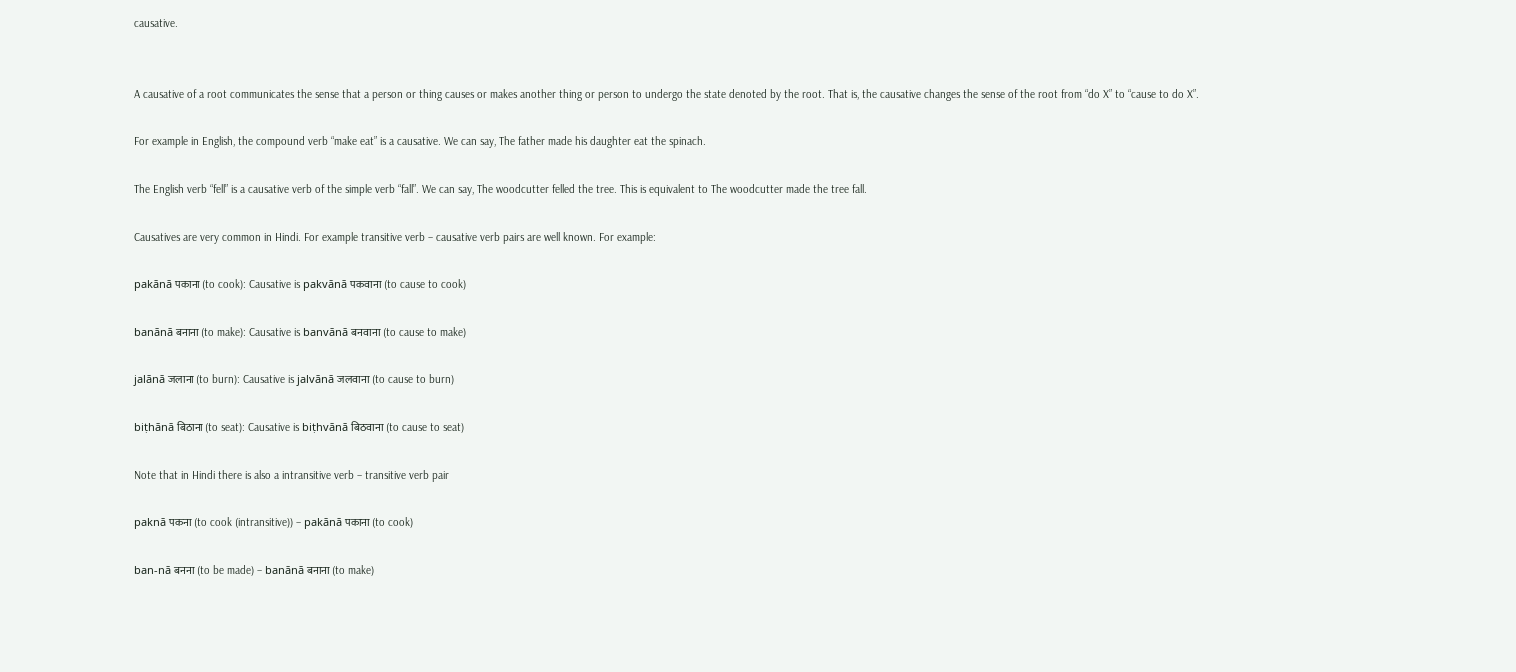causative.


A causative of a root communicates the sense that a person or thing causes or makes another thing or person to undergo the state denoted by the root. That is, the causative changes the sense of the root from “do X” to “cause to do X”.

For example in English, the compound verb “make eat” is a causative. We can say, The father made his daughter eat the spinach.

The English verb “fell” is a causative verb of the simple verb “fall”. We can say, The woodcutter felled the tree. This is equivalent to The woodcutter made the tree fall.

Causatives are very common in Hindi. For example transitive verb – causative verb pairs are well known. For example:

pakānā पकाना (to cook): Causative is pakvānā पकवाना (to cause to cook)

banānā बनाना (to make): Causative is banvānā बनवाना (to cause to make)

jalānā जलाना (to burn): Causative is jalvānā जलवाना (to cause to burn)

biṭhānā बिठाना (to seat): Causative is biṭhvānā बिठवाना (to cause to seat)

Note that in Hindi there is also a intransitive verb – transitive verb pair

paknā पकना (to cook (intransitive)) – pakānā पकाना (to cook)

ban-nā बनना (to be made) – banānā बनाना (to make)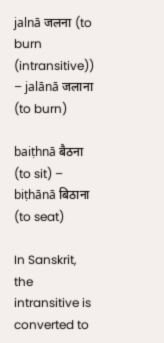jalnā जलना (to burn (intransitive)) – jalānā जलाना (to burn)

baiṭhnā बैठना (to sit) – biṭhānā बिठाना (to seat)

In Sanskrit, the intransitive is converted to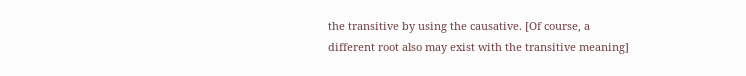the transitive by using the causative. [Of course, a different root also may exist with the transitive meaning]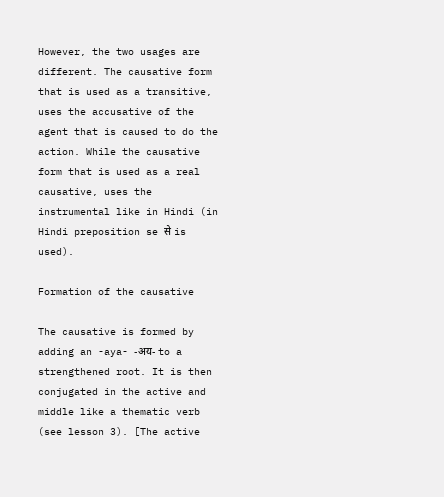However, the two usages are different. The causative form that is used as a transitive, uses the accusative of the agent that is caused to do the action. While the causative form that is used as a real causative, uses the instrumental like in Hindi (in Hindi preposition se से is used).

Formation of the causative

The causative is formed by adding an -aya- -अय- to a strengthened root. It is then conjugated in the active and middle like a thematic verb (see lesson 3). [The active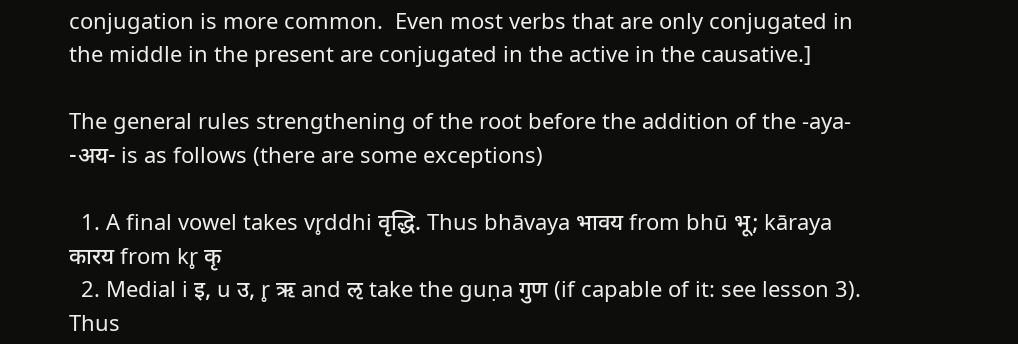conjugation is more common.  Even most verbs that are only conjugated in the middle in the present are conjugated in the active in the causative.]

The general rules strengthening of the root before the addition of the -aya- -अय- is as follows (there are some exceptions)

  1. A final vowel takes vr̥ddhi वृद्धि. Thus bhāvaya भावय from bhū भू; kāraya कारय from kr̥ कृ
  2. Medial i इ, u उ, r̥ ऋ and ऌ take the guṇa गुण (if capable of it: see lesson 3). Thus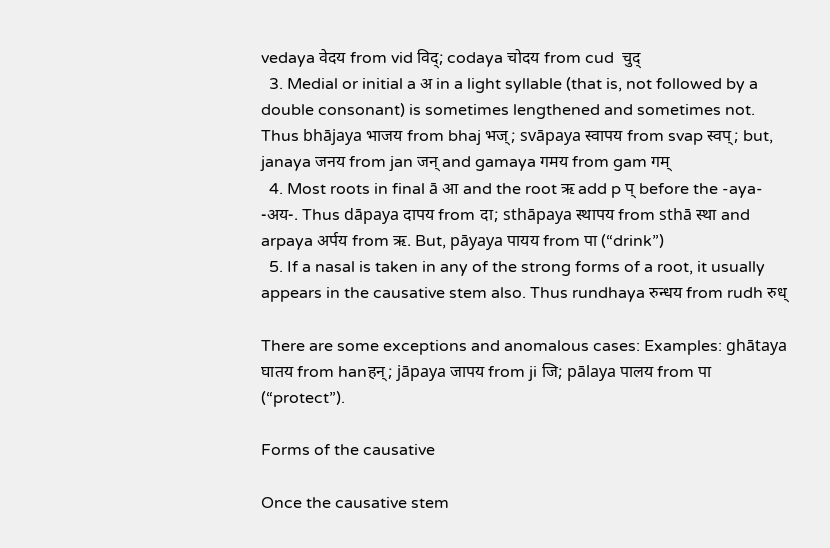vedaya वेदय from vid विद्; codaya चोदय from cud  चुद्
  3. Medial or initial a अ in a light syllable (that is, not followed by a double consonant) is sometimes lengthened and sometimes not. Thus bhājaya भाजय from bhaj भज्; svāpaya स्वापय from svap स्वप्; but, janaya जनय from jan जन् and gamaya गमय from gam गम्
  4. Most roots in final ā आ and the root ऋ add p प् before the -aya- -अय-. Thus dāpaya दापय from दा; sthāpaya स्थापय from sthā स्था and arpaya अर्पय from ऋ. But, pāyaya पायय from पा (“drink”)
  5. If a nasal is taken in any of the strong forms of a root, it usually appears in the causative stem also. Thus rundhaya रुन्धय from rudh रुध्

There are some exceptions and anomalous cases: Examples: ghātaya घातय from hanहन्; jāpaya जापय from ji जि; pālaya पालय from पा (“protect”).

Forms of the causative

Once the causative stem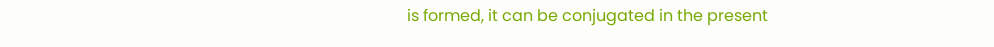is formed, it can be conjugated in the present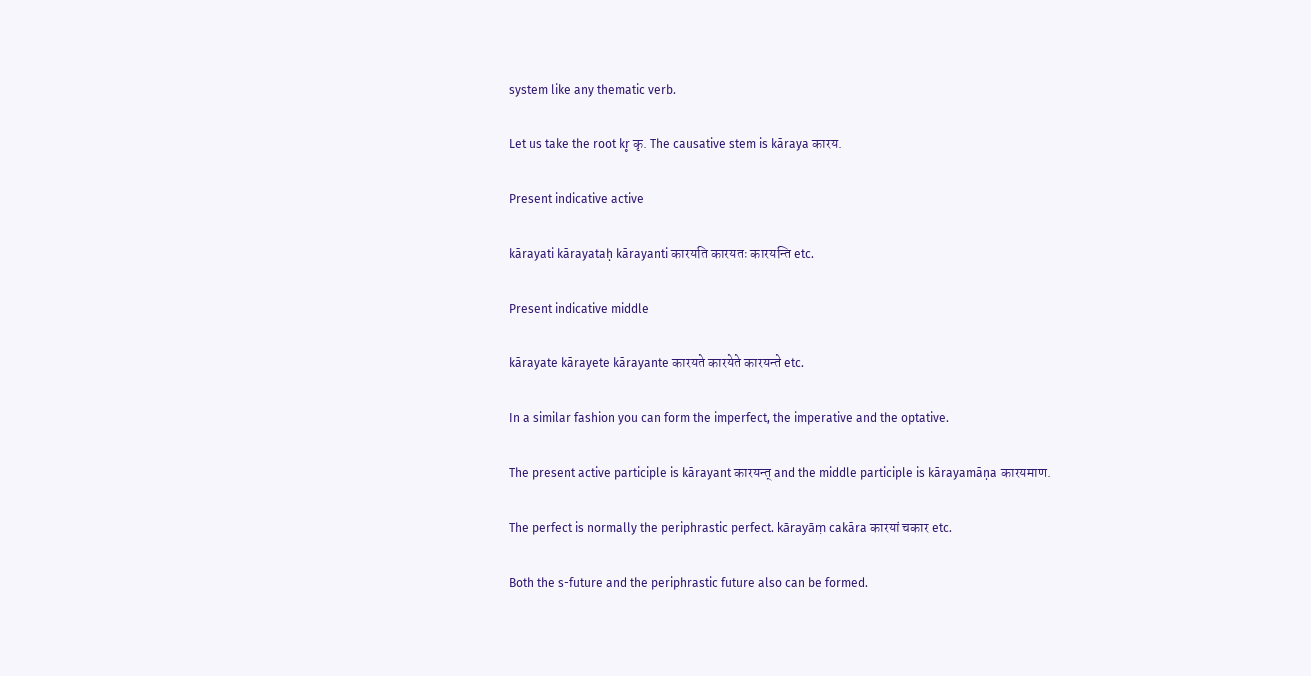system like any thematic verb.

Let us take the root kr̥ कृ. The causative stem is kāraya कारय.

Present indicative active

kārayati kārayataḥ kārayanti कारयति कारयतः कारयन्ति etc.

Present indicative middle

kārayate kārayete kārayante कारयते कारयेते कारयन्ते etc.

In a similar fashion you can form the imperfect, the imperative and the optative.

The present active participle is kārayant कारयन्त् and the middle participle is kārayamāṇa कारयमाण.

The perfect is normally the periphrastic perfect. kārayāṃ cakāra कारयां चकार etc.

Both the s-future and the periphrastic future also can be formed.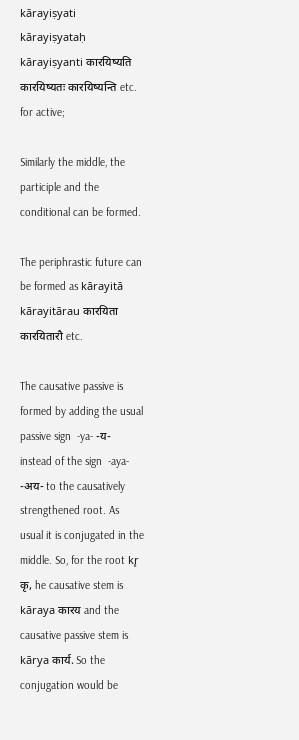kārayiṣyati kārayiṣyataḥ kārayiṣyanti कारयिष्यति कारयिष्यतः कारयिष्यन्ति etc. for active;

Similarly the middle, the participle and the conditional can be formed.

The periphrastic future can be formed as kārayitā kārayitārau कारयिता कारयितारौ etc.

The causative passive is formed by adding the usual passive sign  -ya- -य- instead of the sign  -aya- -अय- to the causatively strengthened root. As usual it is conjugated in the middle. So, for the root kr̥ कृ, he causative stem is kāraya कारय and the causative passive stem is kārya कार्य. So the conjugation would be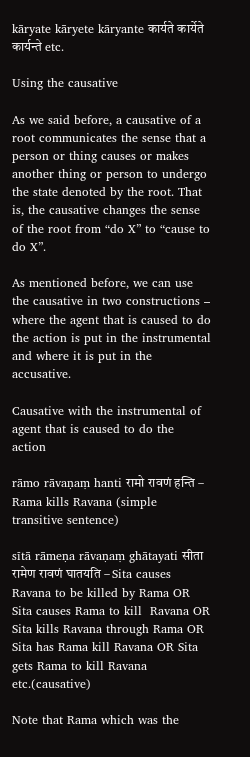kāryate kāryete kāryante कार्यते कार्येते कार्यन्ते etc.

Using the causative

As we said before, a causative of a root communicates the sense that a person or thing causes or makes another thing or person to undergo the state denoted by the root. That is, the causative changes the sense of the root from “do X” to “cause to do X”.

As mentioned before, we can use the causative in two constructions – where the agent that is caused to do the action is put in the instrumental and where it is put in the accusative.

Causative with the instrumental of agent that is caused to do the action

rāmo rāvaṇaṃ hanti रामो रावणं हन्ति – Rama kills Ravana (simple transitive sentence)

sītā rāmeṇa rāvaṇaṃ ghātayati सीता रामेण रावणं घातयति – Sita causes Ravana to be killed by Rama OR Sita causes Rama to kill  Ravana OR Sita kills Ravana through Rama OR Sita has Rama kill Ravana OR Sita gets Rama to kill Ravana etc.(causative)

Note that Rama which was the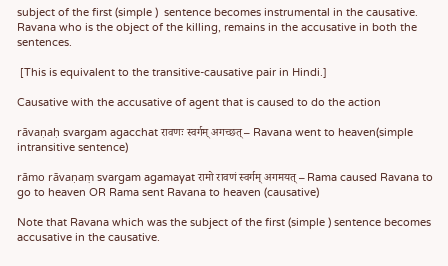subject of the first (simple )  sentence becomes instrumental in the causative. Ravana who is the object of the killing, remains in the accusative in both the sentences.

 [This is equivalent to the transitive-causative pair in Hindi.]

Causative with the accusative of agent that is caused to do the action

rāvaṇaḥ svargam agacchat रावणः स्वर्गम् अगच्छत् – Ravana went to heaven(simple intransitive sentence)

rāmo rāvaṇaṃ svargam agamayat रामो रावणं स्वर्गम् अगमयत् – Rama caused Ravana to go to heaven OR Rama sent Ravana to heaven (causative)

Note that Ravana which was the subject of the first (simple ) sentence becomes accusative in the causative.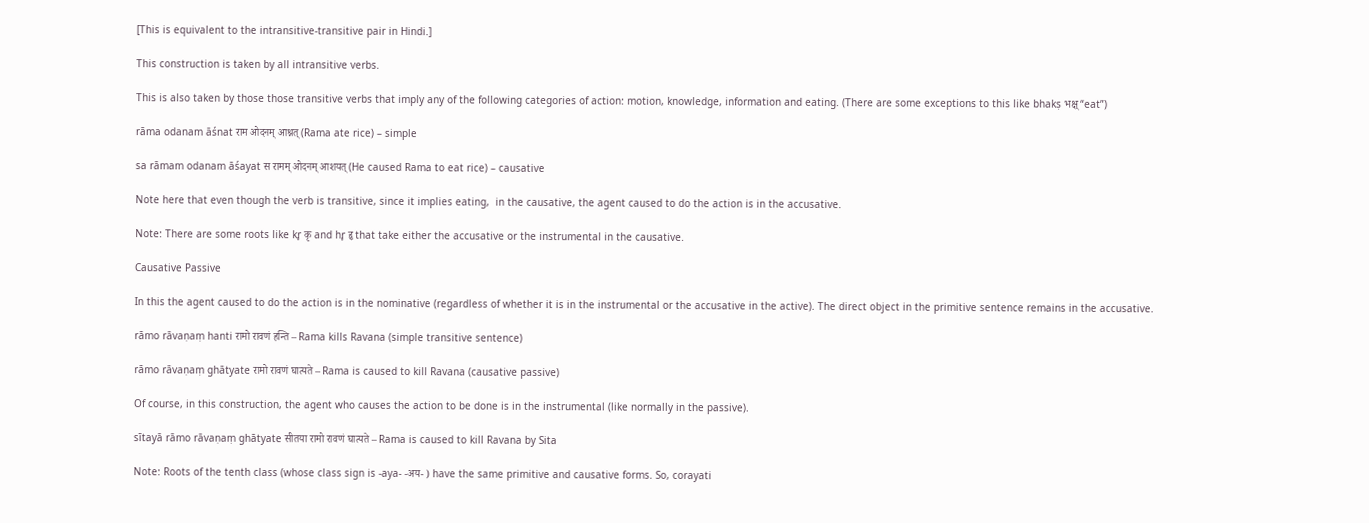[This is equivalent to the intransitive-transitive pair in Hindi.]

This construction is taken by all intransitive verbs.

This is also taken by those those transitive verbs that imply any of the following categories of action: motion, knowledge, information and eating. (There are some exceptions to this like bhakṣ भक्ष् “eat”)

rāma odanam āśnat राम ओदनम् आश्नत् (Rama ate rice) – simple

sa rāmam odanam āśayat स रामम् ओदनम् आशयत् (He caused Rama to eat rice) – causative

Note here that even though the verb is transitive, since it implies eating,  in the causative, the agent caused to do the action is in the accusative.

Note: There are some roots like kr̥ कृ and hr̥ हृ that take either the accusative or the instrumental in the causative.

Causative Passive

In this the agent caused to do the action is in the nominative (regardless of whether it is in the instrumental or the accusative in the active). The direct object in the primitive sentence remains in the accusative.

rāmo rāvaṇaṃ hanti रामो रावणं हन्ति – Rama kills Ravana (simple transitive sentence)

rāmo rāvaṇaṃ ghātyate रामो रावणं घात्यते – Rama is caused to kill Ravana (causative passive)

Of course, in this construction, the agent who causes the action to be done is in the instrumental (like normally in the passive).

sītayā rāmo rāvaṇaṃ ghātyate सीतया रामो रावणं घात्यते – Rama is caused to kill Ravana by Sita

Note: Roots of the tenth class (whose class sign is -aya- -अय- ) have the same primitive and causative forms. So, corayati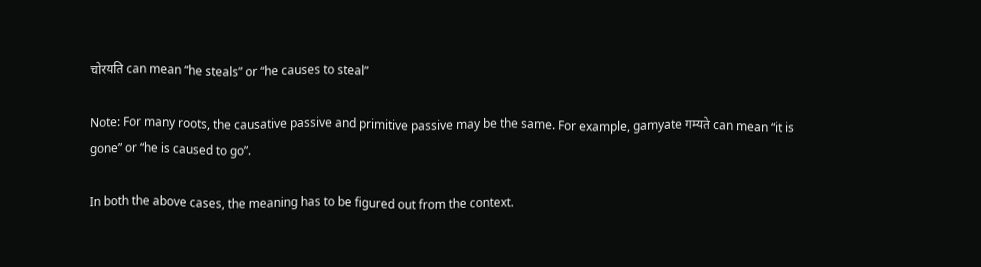चोरयति can mean “he steals” or “he causes to steal”

Note: For many roots, the causative passive and primitive passive may be the same. For example, gamyate गम्यते can mean “it is gone” or “he is caused to go”.

In both the above cases, the meaning has to be figured out from the context.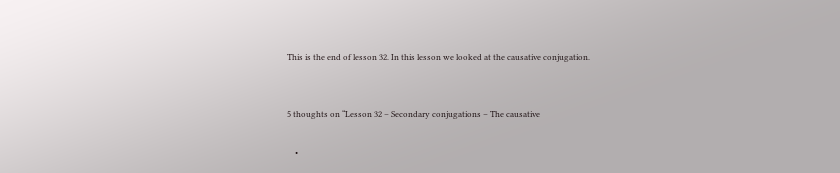This is the end of lesson 32. In this lesson we looked at the causative conjugation.


5 thoughts on “Lesson 32 – Secondary conjugations – The causative

    •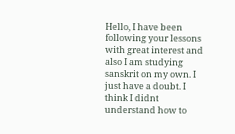Hello, I have been following your lessons with great interest and also I am studying sanskrit on my own. I just have a doubt. I think I didnt understand how to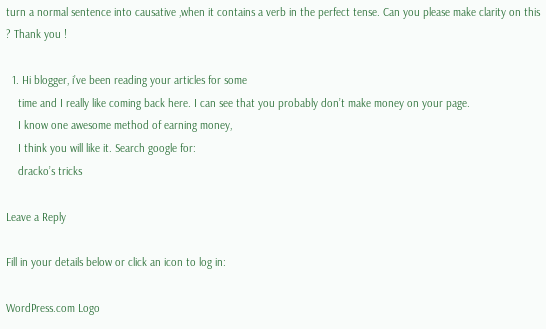turn a normal sentence into causative ,when it contains a verb in the perfect tense. Can you please make clarity on this ? Thank you !

  1. Hi blogger, i’ve been reading your articles for some
    time and I really like coming back here. I can see that you probably don’t make money on your page.
    I know one awesome method of earning money,
    I think you will like it. Search google for:
    dracko’s tricks

Leave a Reply

Fill in your details below or click an icon to log in:

WordPress.com Logo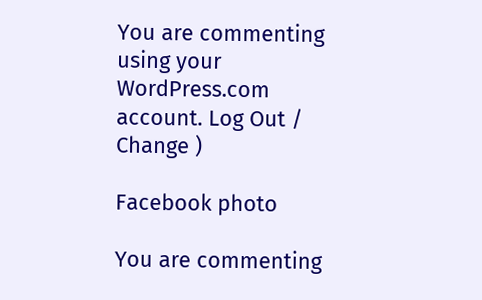You are commenting using your WordPress.com account. Log Out /  Change )

Facebook photo

You are commenting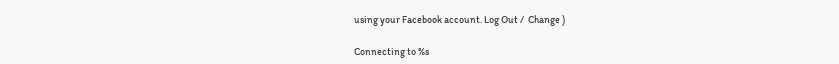using your Facebook account. Log Out /  Change )

Connecting to %s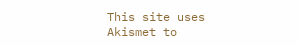This site uses Akismet to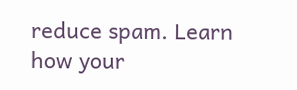reduce spam. Learn how your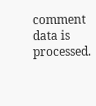comment data is processed.